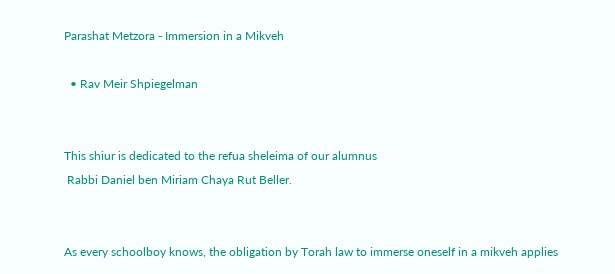Parashat Metzora - Immersion in a Mikveh

  • Rav Meir Shpiegelman


This shiur is dedicated to the refua sheleima of our alumnus
 Rabbi Daniel ben Miriam Chaya Rut Beller.


As every schoolboy knows, the obligation by Torah law to immerse oneself in a mikveh applies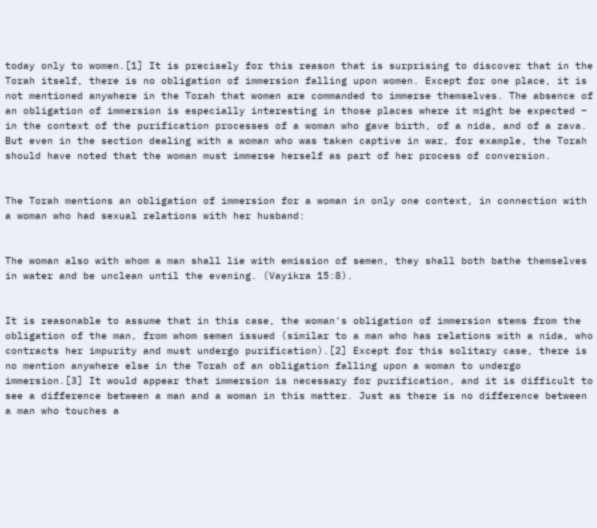today only to women.[1] It is precisely for this reason that is surprising to discover that in the Torah itself, there is no obligation of immersion falling upon women. Except for one place, it is not mentioned anywhere in the Torah that women are commanded to immerse themselves. The absence of an obligation of immersion is especially interesting in those places where it might be expected – in the context of the purification processes of a woman who gave birth, of a nida, and of a zava. But even in the section dealing with a woman who was taken captive in war, for example, the Torah should have noted that the woman must immerse herself as part of her process of conversion.


The Torah mentions an obligation of immersion for a woman in only one context, in connection with a woman who had sexual relations with her husband:


The woman also with whom a man shall lie with emission of semen, they shall both bathe themselves in water and be unclean until the evening. (Vayikra 15:8).


It is reasonable to assume that in this case, the woman's obligation of immersion stems from the obligation of the man, from whom semen issued (similar to a man who has relations with a nida, who contracts her impurity and must undergo purification).[2] Except for this solitary case, there is no mention anywhere else in the Torah of an obligation falling upon a woman to undergo immersion.[3] It would appear that immersion is necessary for purification, and it is difficult to see a difference between a man and a woman in this matter. Just as there is no difference between a man who touches a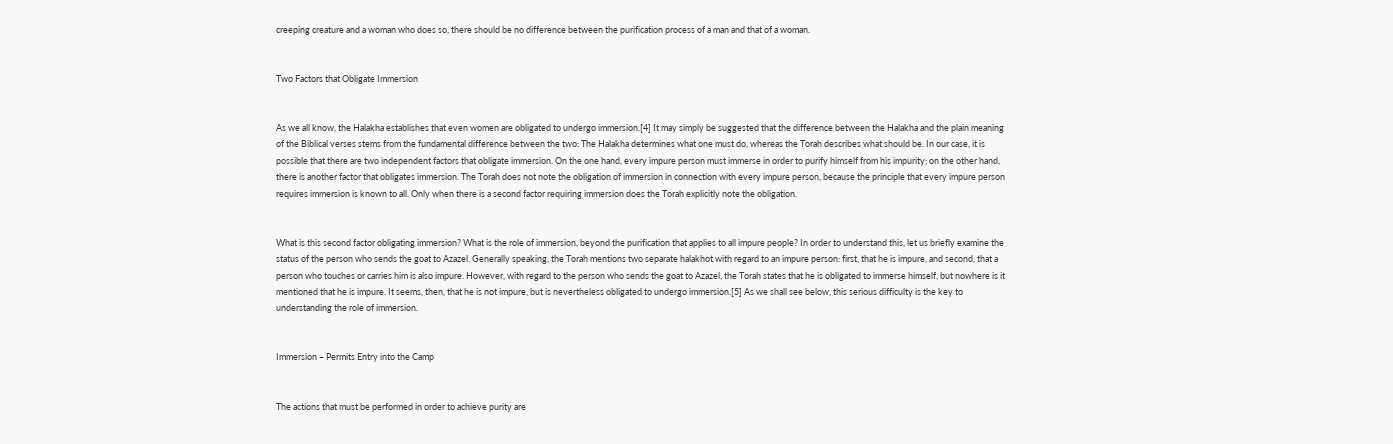creeping creature and a woman who does so, there should be no difference between the purification process of a man and that of a woman.


Two Factors that Obligate Immersion


As we all know, the Halakha establishes that even women are obligated to undergo immersion.[4] It may simply be suggested that the difference between the Halakha and the plain meaning of the Biblical verses stems from the fundamental difference between the two: The Halakha determines what one must do, whereas the Torah describes what should be. In our case, it is possible that there are two independent factors that obligate immersion. On the one hand, every impure person must immerse in order to purify himself from his impurity; on the other hand, there is another factor that obligates immersion. The Torah does not note the obligation of immersion in connection with every impure person, because the principle that every impure person requires immersion is known to all. Only when there is a second factor requiring immersion does the Torah explicitly note the obligation.


What is this second factor obligating immersion? What is the role of immersion, beyond the purification that applies to all impure people? In order to understand this, let us briefly examine the status of the person who sends the goat to Azazel. Generally speaking, the Torah mentions two separate halakhot with regard to an impure person: first, that he is impure, and second, that a person who touches or carries him is also impure. However, with regard to the person who sends the goat to Azazel, the Torah states that he is obligated to immerse himself, but nowhere is it mentioned that he is impure. It seems, then, that he is not impure, but is nevertheless obligated to undergo immersion.[5] As we shall see below, this serious difficulty is the key to understanding the role of immersion.


Immersion – Permits Entry into the Camp


The actions that must be performed in order to achieve purity are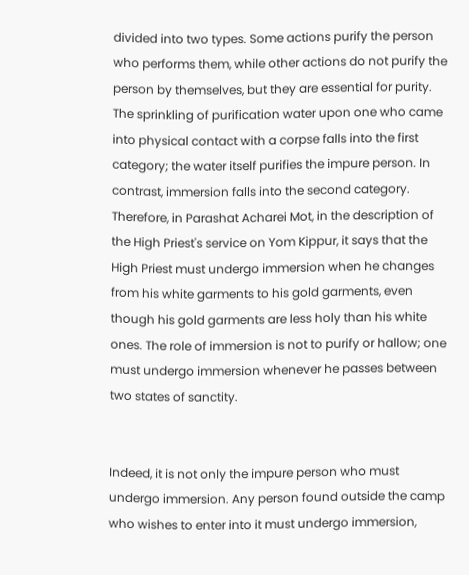divided into two types. Some actions purify the person who performs them, while other actions do not purify the person by themselves, but they are essential for purity. The sprinkling of purification water upon one who came into physical contact with a corpse falls into the first category; the water itself purifies the impure person. In contrast, immersion falls into the second category. Therefore, in Parashat Acharei Mot, in the description of the High Priest's service on Yom Kippur, it says that the High Priest must undergo immersion when he changes from his white garments to his gold garments, even though his gold garments are less holy than his white ones. The role of immersion is not to purify or hallow; one must undergo immersion whenever he passes between two states of sanctity.


Indeed, it is not only the impure person who must undergo immersion. Any person found outside the camp who wishes to enter into it must undergo immersion,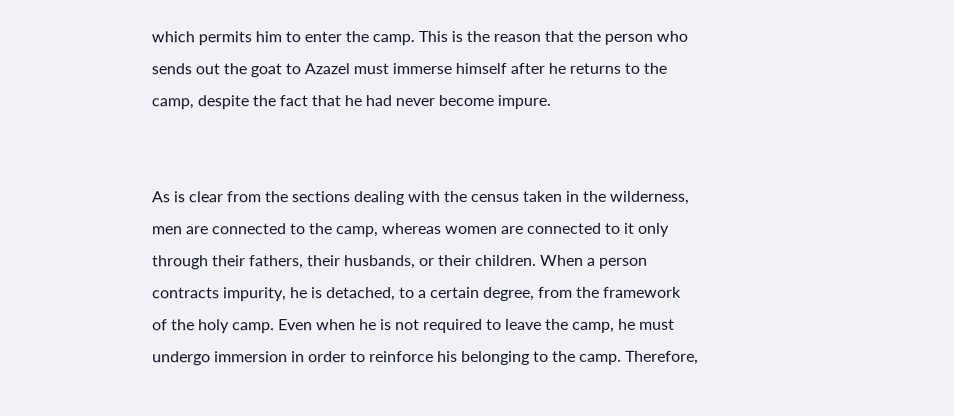which permits him to enter the camp. This is the reason that the person who sends out the goat to Azazel must immerse himself after he returns to the camp, despite the fact that he had never become impure.


As is clear from the sections dealing with the census taken in the wilderness, men are connected to the camp, whereas women are connected to it only through their fathers, their husbands, or their children. When a person contracts impurity, he is detached, to a certain degree, from the framework of the holy camp. Even when he is not required to leave the camp, he must undergo immersion in order to reinforce his belonging to the camp. Therefore,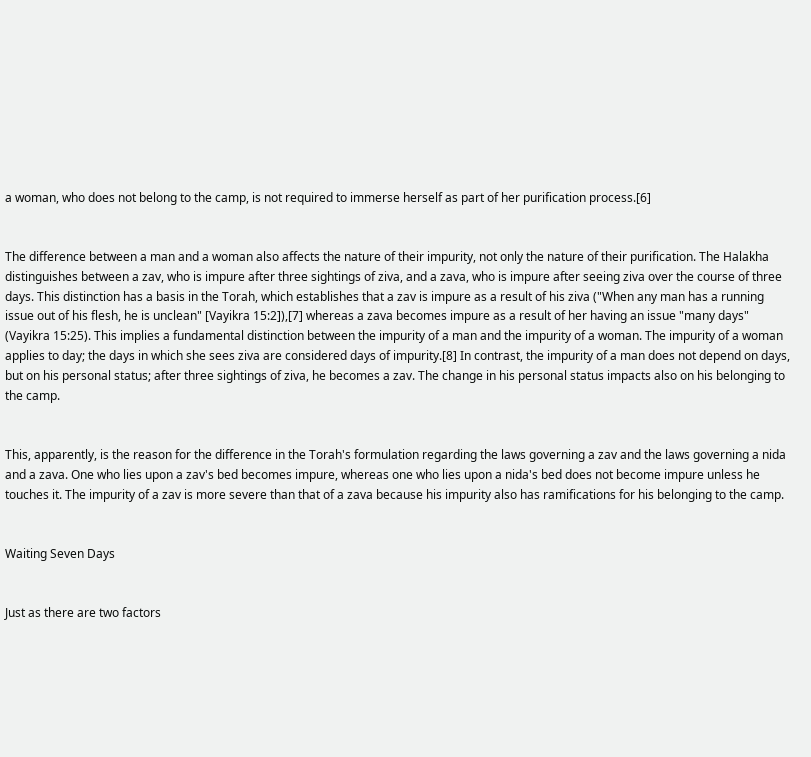a woman, who does not belong to the camp, is not required to immerse herself as part of her purification process.[6]


The difference between a man and a woman also affects the nature of their impurity, not only the nature of their purification. The Halakha distinguishes between a zav, who is impure after three sightings of ziva, and a zava, who is impure after seeing ziva over the course of three days. This distinction has a basis in the Torah, which establishes that a zav is impure as a result of his ziva ("When any man has a running issue out of his flesh, he is unclean" [Vayikra 15:2]),[7] whereas a zava becomes impure as a result of her having an issue "many days" (Vayikra 15:25). This implies a fundamental distinction between the impurity of a man and the impurity of a woman. The impurity of a woman applies to day; the days in which she sees ziva are considered days of impurity.[8] In contrast, the impurity of a man does not depend on days, but on his personal status; after three sightings of ziva, he becomes a zav. The change in his personal status impacts also on his belonging to the camp.


This, apparently, is the reason for the difference in the Torah's formulation regarding the laws governing a zav and the laws governing a nida and a zava. One who lies upon a zav's bed becomes impure, whereas one who lies upon a nida's bed does not become impure unless he touches it. The impurity of a zav is more severe than that of a zava because his impurity also has ramifications for his belonging to the camp.


Waiting Seven Days


Just as there are two factors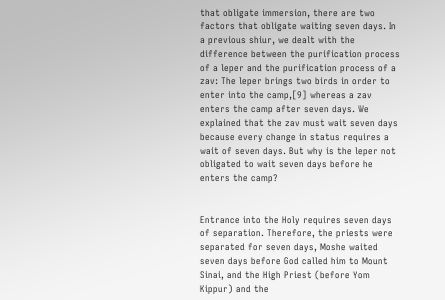that obligate immersion, there are two factors that obligate waiting seven days. In a previous shiur, we dealt with the difference between the purification process of a leper and the purification process of a zav: The leper brings two birds in order to enter into the camp,[9] whereas a zav enters the camp after seven days. We explained that the zav must wait seven days because every change in status requires a wait of seven days. But why is the leper not obligated to wait seven days before he enters the camp?


Entrance into the Holy requires seven days of separation. Therefore, the priests were separated for seven days, Moshe waited seven days before God called him to Mount Sinai, and the High Priest (before Yom Kippur) and the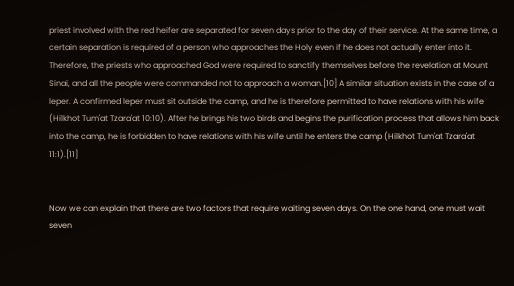priest involved with the red heifer are separated for seven days prior to the day of their service. At the same time, a certain separation is required of a person who approaches the Holy even if he does not actually enter into it. Therefore, the priests who approached God were required to sanctify themselves before the revelation at Mount Sinai, and all the people were commanded not to approach a woman.[10] A similar situation exists in the case of a leper. A confirmed leper must sit outside the camp, and he is therefore permitted to have relations with his wife (Hilkhot Tum'at Tzara'at 10:10). After he brings his two birds and begins the purification process that allows him back into the camp, he is forbidden to have relations with his wife until he enters the camp (Hilkhot Tum'at Tzara'at 11:1).[11]


Now we can explain that there are two factors that require waiting seven days. On the one hand, one must wait seven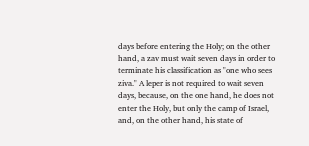days before entering the Holy; on the other hand, a zav must wait seven days in order to terminate his classification as "one who sees ziva." A leper is not required to wait seven days, because, on the one hand, he does not enter the Holy, but only the camp of Israel, and, on the other hand, his state of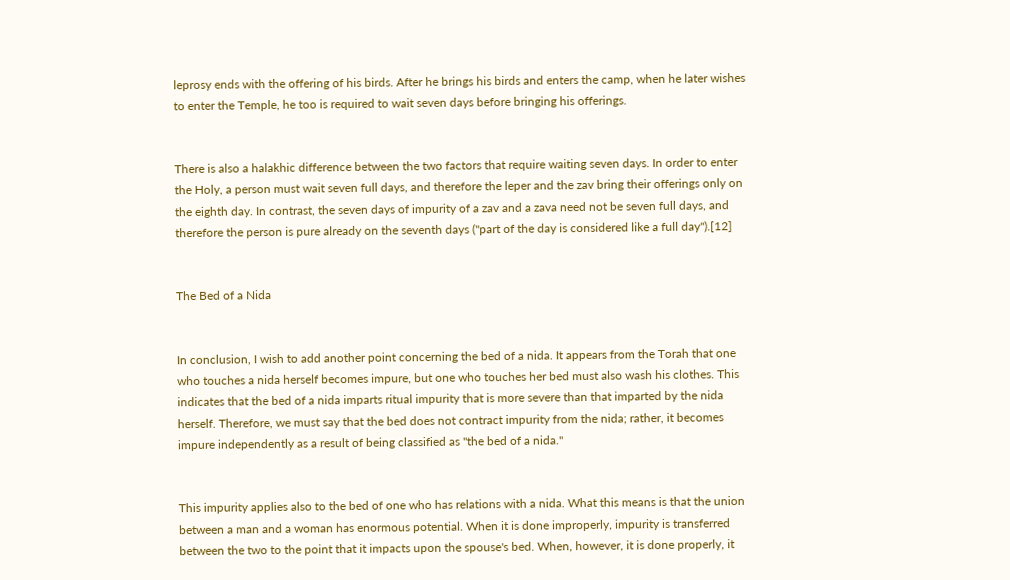leprosy ends with the offering of his birds. After he brings his birds and enters the camp, when he later wishes to enter the Temple, he too is required to wait seven days before bringing his offerings.


There is also a halakhic difference between the two factors that require waiting seven days. In order to enter the Holy, a person must wait seven full days, and therefore the leper and the zav bring their offerings only on the eighth day. In contrast, the seven days of impurity of a zav and a zava need not be seven full days, and therefore the person is pure already on the seventh days ("part of the day is considered like a full day").[12]


The Bed of a Nida


In conclusion, I wish to add another point concerning the bed of a nida. It appears from the Torah that one who touches a nida herself becomes impure, but one who touches her bed must also wash his clothes. This indicates that the bed of a nida imparts ritual impurity that is more severe than that imparted by the nida herself. Therefore, we must say that the bed does not contract impurity from the nida; rather, it becomes impure independently as a result of being classified as "the bed of a nida."


This impurity applies also to the bed of one who has relations with a nida. What this means is that the union between a man and a woman has enormous potential. When it is done improperly, impurity is transferred between the two to the point that it impacts upon the spouse's bed. When, however, it is done properly, it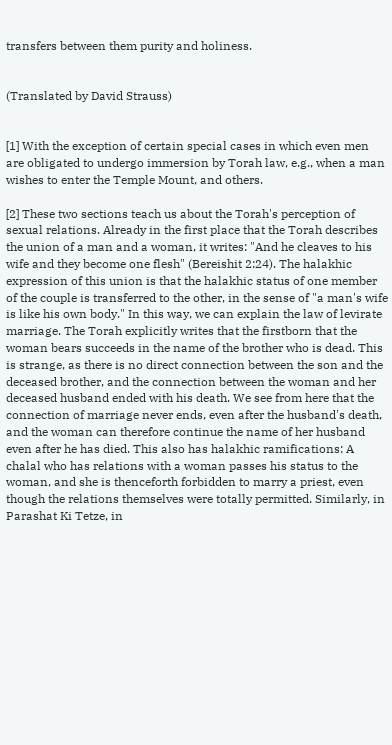transfers between them purity and holiness.


(Translated by David Strauss)


[1] With the exception of certain special cases in which even men are obligated to undergo immersion by Torah law, e.g., when a man wishes to enter the Temple Mount, and others.

[2] These two sections teach us about the Torah's perception of sexual relations. Already in the first place that the Torah describes the union of a man and a woman, it writes: "And he cleaves to his wife and they become one flesh" (Bereishit 2:24). The halakhic expression of this union is that the halakhic status of one member of the couple is transferred to the other, in the sense of "a man's wife is like his own body." In this way, we can explain the law of levirate marriage. The Torah explicitly writes that the firstborn that the woman bears succeeds in the name of the brother who is dead. This is strange, as there is no direct connection between the son and the deceased brother, and the connection between the woman and her deceased husband ended with his death. We see from here that the connection of marriage never ends, even after the husband's death, and the woman can therefore continue the name of her husband even after he has died. This also has halakhic ramifications: A chalal who has relations with a woman passes his status to the woman, and she is thenceforth forbidden to marry a priest, even though the relations themselves were totally permitted. Similarly, in Parashat Ki Tetze, in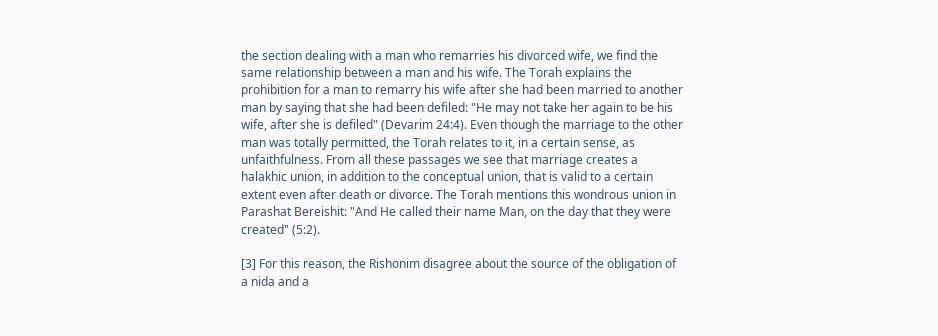the section dealing with a man who remarries his divorced wife, we find the same relationship between a man and his wife. The Torah explains the prohibition for a man to remarry his wife after she had been married to another man by saying that she had been defiled: "He may not take her again to be his wife, after she is defiled" (Devarim 24:4). Even though the marriage to the other man was totally permitted, the Torah relates to it, in a certain sense, as unfaithfulness. From all these passages we see that marriage creates a halakhic union, in addition to the conceptual union, that is valid to a certain extent even after death or divorce. The Torah mentions this wondrous union in Parashat Bereishit: "And He called their name Man, on the day that they were created" (5:2).

[3] For this reason, the Rishonim disagree about the source of the obligation of a nida and a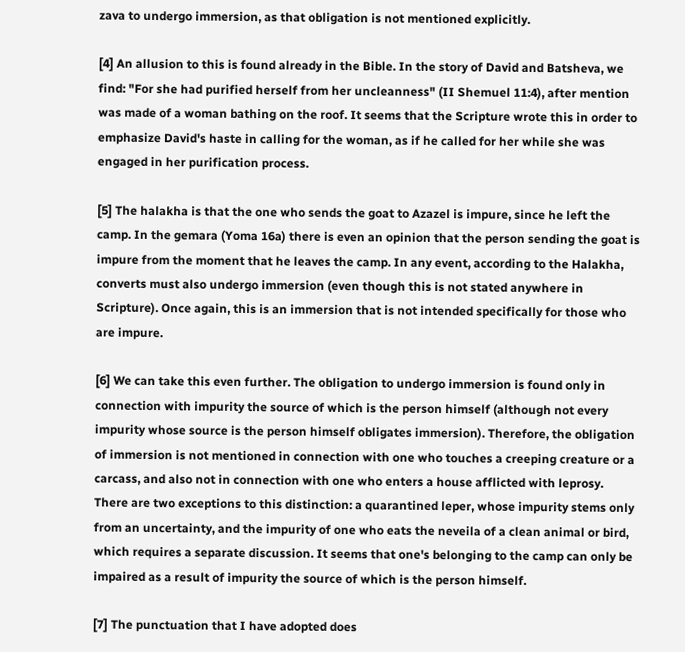zava to undergo immersion, as that obligation is not mentioned explicitly.

[4] An allusion to this is found already in the Bible. In the story of David and Batsheva, we find: "For she had purified herself from her uncleanness" (II Shemuel 11:4), after mention was made of a woman bathing on the roof. It seems that the Scripture wrote this in order to emphasize David's haste in calling for the woman, as if he called for her while she was engaged in her purification process.

[5] The halakha is that the one who sends the goat to Azazel is impure, since he left the camp. In the gemara (Yoma 16a) there is even an opinion that the person sending the goat is impure from the moment that he leaves the camp. In any event, according to the Halakha, converts must also undergo immersion (even though this is not stated anywhere in Scripture). Once again, this is an immersion that is not intended specifically for those who are impure.

[6] We can take this even further. The obligation to undergo immersion is found only in connection with impurity the source of which is the person himself (although not every impurity whose source is the person himself obligates immersion). Therefore, the obligation of immersion is not mentioned in connection with one who touches a creeping creature or a carcass, and also not in connection with one who enters a house afflicted with leprosy. There are two exceptions to this distinction: a quarantined leper, whose impurity stems only from an uncertainty, and the impurity of one who eats the neveila of a clean animal or bird, which requires a separate discussion. It seems that one's belonging to the camp can only be impaired as a result of impurity the source of which is the person himself.

[7] The punctuation that I have adopted does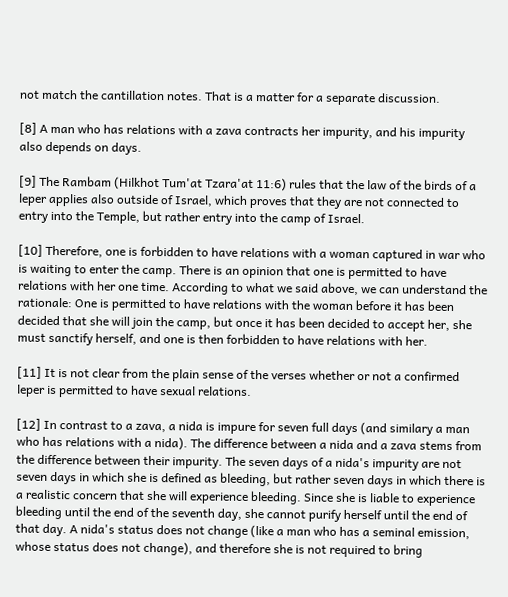not match the cantillation notes. That is a matter for a separate discussion.

[8] A man who has relations with a zava contracts her impurity, and his impurity also depends on days.

[9] The Rambam (Hilkhot Tum'at Tzara'at 11:6) rules that the law of the birds of a leper applies also outside of Israel, which proves that they are not connected to entry into the Temple, but rather entry into the camp of Israel.

[10] Therefore, one is forbidden to have relations with a woman captured in war who is waiting to enter the camp. There is an opinion that one is permitted to have relations with her one time. According to what we said above, we can understand the rationale: One is permitted to have relations with the woman before it has been decided that she will join the camp, but once it has been decided to accept her, she must sanctify herself, and one is then forbidden to have relations with her.

[11] It is not clear from the plain sense of the verses whether or not a confirmed leper is permitted to have sexual relations.

[12] In contrast to a zava, a nida is impure for seven full days (and similary a man who has relations with a nida). The difference between a nida and a zava stems from the difference between their impurity. The seven days of a nida's impurity are not seven days in which she is defined as bleeding, but rather seven days in which there is a realistic concern that she will experience bleeding. Since she is liable to experience bleeding until the end of the seventh day, she cannot purify herself until the end of that day. A nida's status does not change (like a man who has a seminal emission, whose status does not change), and therefore she is not required to bring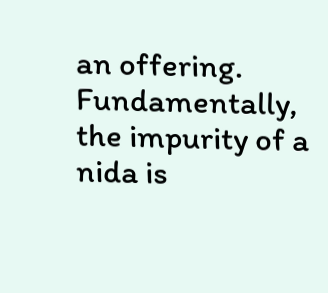an offering. Fundamentally, the impurity of a nida is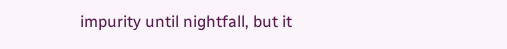impurity until nightfall, but it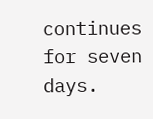continues for seven days.